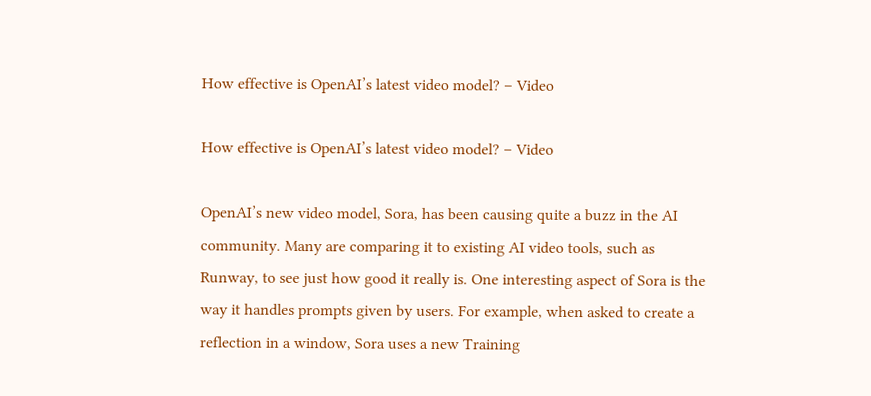How effective is OpenAI’s latest video model? – Video

How effective is OpenAI’s latest video model? – Video

OpenAI’s new video model, Sora, has been causing quite a buzz in the AI community. Many are comparing it to existing AI video tools, such as Runway, to see just how good it really is. One interesting aspect of Sora is the way it handles prompts given by users. For example, when asked to create a reflection in a window, Sora uses a new Training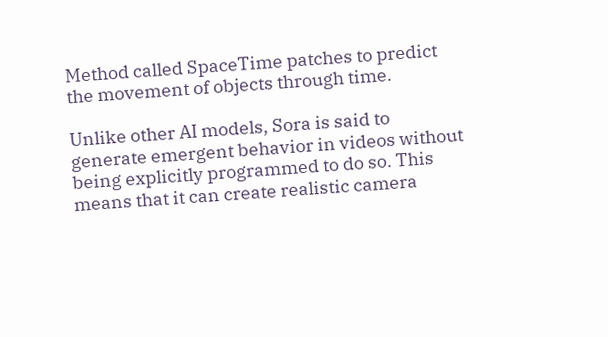Method called SpaceTime patches to predict the movement of objects through time.

Unlike other AI models, Sora is said to generate emergent behavior in videos without being explicitly programmed to do so. This means that it can create realistic camera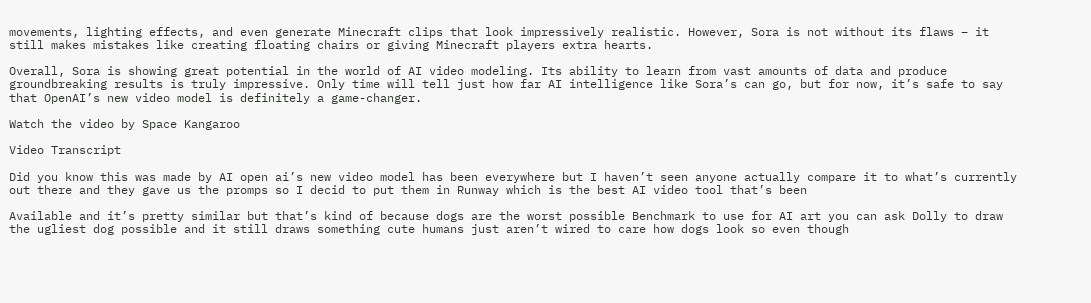movements, lighting effects, and even generate Minecraft clips that look impressively realistic. However, Sora is not without its flaws – it still makes mistakes like creating floating chairs or giving Minecraft players extra hearts.

Overall, Sora is showing great potential in the world of AI video modeling. Its ability to learn from vast amounts of data and produce groundbreaking results is truly impressive. Only time will tell just how far AI intelligence like Sora’s can go, but for now, it’s safe to say that OpenAI’s new video model is definitely a game-changer.

Watch the video by Space Kangaroo

Video Transcript

Did you know this was made by AI open ai’s new video model has been everywhere but I haven’t seen anyone actually compare it to what’s currently out there and they gave us the promps so I decid to put them in Runway which is the best AI video tool that’s been

Available and it’s pretty similar but that’s kind of because dogs are the worst possible Benchmark to use for AI art you can ask Dolly to draw the ugliest dog possible and it still draws something cute humans just aren’t wired to care how dogs look so even though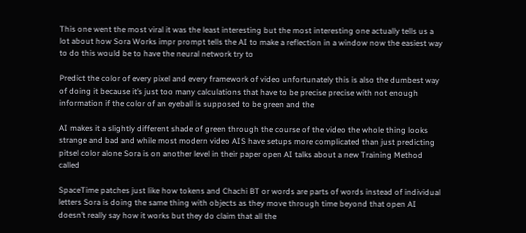This one went the most viral it was the least interesting but the most interesting one actually tells us a lot about how Sora Works impr prompt tells the AI to make a reflection in a window now the easiest way to do this would be to have the neural network try to

Predict the color of every pixel and every framework of video unfortunately this is also the dumbest way of doing it because it’s just too many calculations that have to be precise precise with not enough information if the color of an eyeball is supposed to be green and the

AI makes it a slightly different shade of green through the course of the video the whole thing looks strange and bad and while most modern video AIS have setups more complicated than just predicting pitsel color alone Sora is on another level in their paper open AI talks about a new Training Method called

SpaceTime patches just like how tokens and Chachi BT or words are parts of words instead of individual letters Sora is doing the same thing with objects as they move through time beyond that open AI doesn’t really say how it works but they do claim that all the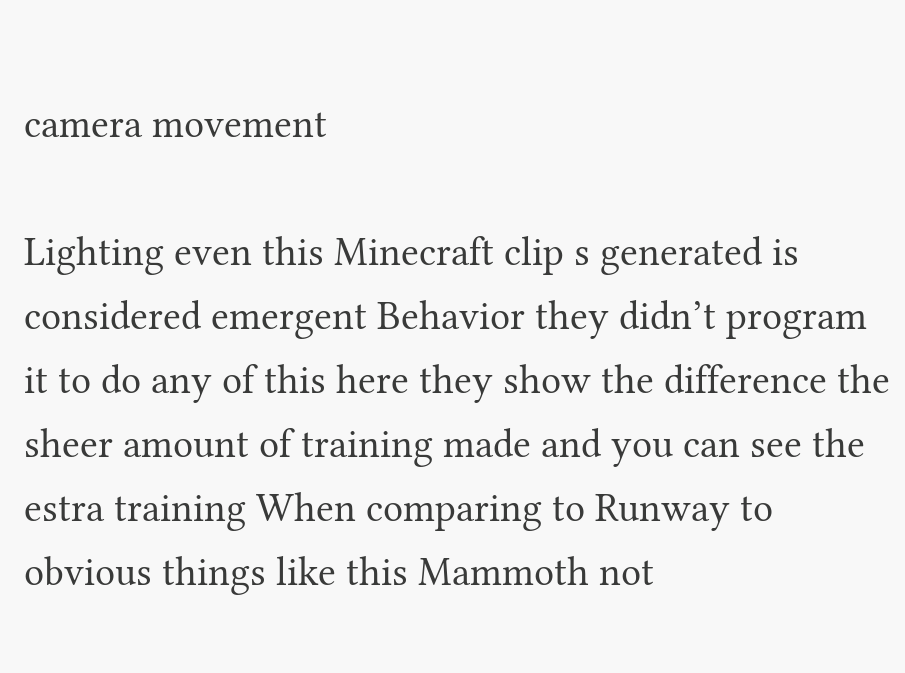camera movement

Lighting even this Minecraft clip s generated is considered emergent Behavior they didn’t program it to do any of this here they show the difference the sheer amount of training made and you can see the estra training When comparing to Runway to obvious things like this Mammoth not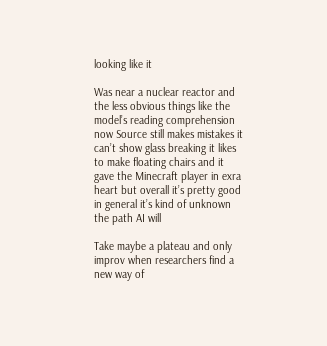looking like it

Was near a nuclear reactor and the less obvious things like the model’s reading comprehension now Source still makes mistakes it can’t show glass breaking it likes to make floating chairs and it gave the Minecraft player in exra heart but overall it’s pretty good in general it’s kind of unknown the path AI will

Take maybe a plateau and only improv when researchers find a new way of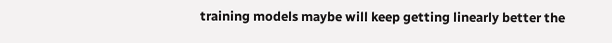training models maybe will keep getting linearly better the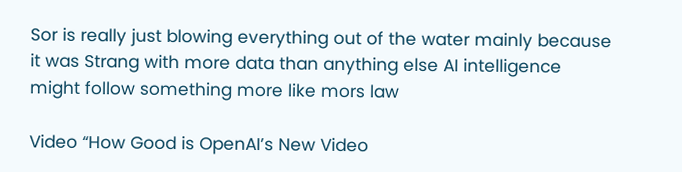Sor is really just blowing everything out of the water mainly because it was Strang with more data than anything else AI intelligence might follow something more like mors law

Video “How Good is OpenAI’s New Video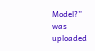Model?” was uploaded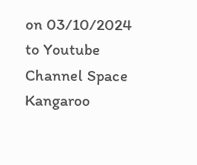on 03/10/2024 to Youtube Channel Space Kangaroo